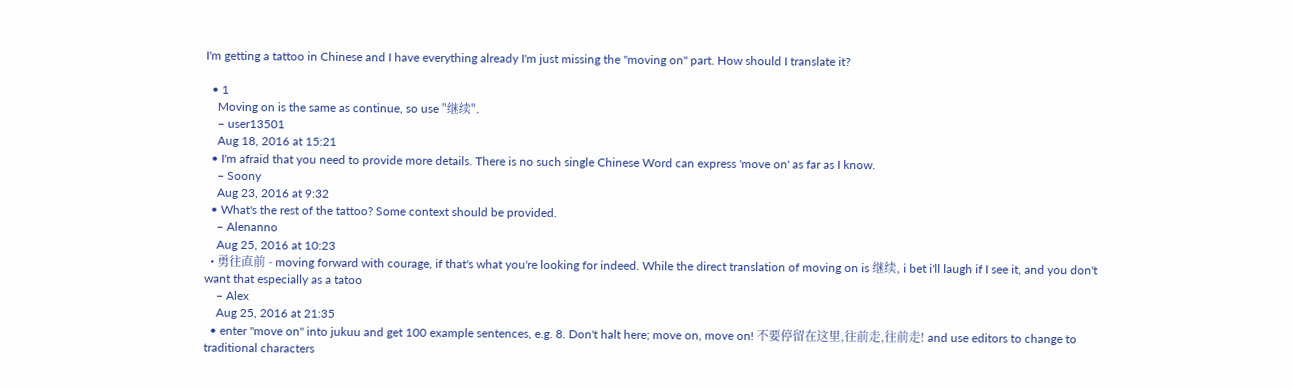I'm getting a tattoo in Chinese and I have everything already I'm just missing the "moving on" part. How should I translate it?

  • 1
    Moving on is the same as continue, so use "继续".
    – user13501
    Aug 18, 2016 at 15:21
  • I'm afraid that you need to provide more details. There is no such single Chinese Word can express 'move on' as far as I know.
    – Soony
    Aug 23, 2016 at 9:32
  • What's the rest of the tattoo? Some context should be provided.
    – Alenanno
    Aug 25, 2016 at 10:23
  • 勇往直前 - moving forward with courage, if that's what you're looking for indeed. While the direct translation of moving on is 继续, i bet i'll laugh if I see it, and you don't want that especially as a tatoo
    – Alex
    Aug 25, 2016 at 21:35
  • enter "move on" into jukuu and get 100 example sentences, e.g. 8. Don't halt here; move on, move on! 不要停留在这里,往前走,往前走! and use editors to change to traditional characters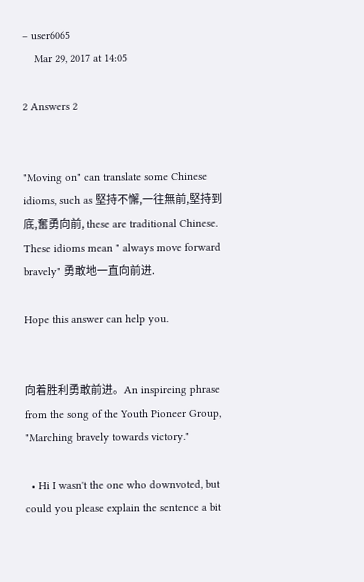– user6065
    Mar 29, 2017 at 14:05

2 Answers 2


"Moving on" can translate some Chinese idioms, such as 堅持不懈,一往無前,堅持到底,奮勇向前, these are traditional Chinese. These idioms mean " always move forward bravely" 勇敢地一直向前进.

Hope this answer can help you.


向着胜利勇敢前进。An inspireing phrase from the song of the Youth Pioneer Group, "Marching bravely towards victory."

  • Hi I wasn't the one who downvoted, but could you please explain the sentence a bit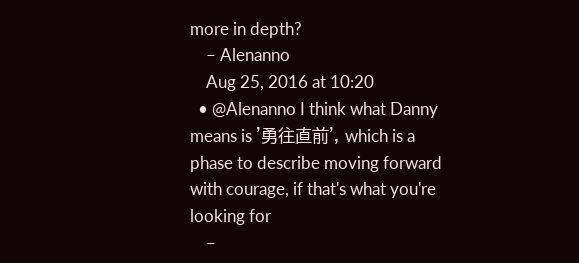more in depth?
    – Alenanno
    Aug 25, 2016 at 10:20
  • @Alenanno I think what Danny means is '勇往直前', which is a phase to describe moving forward with courage, if that's what you're looking for
    –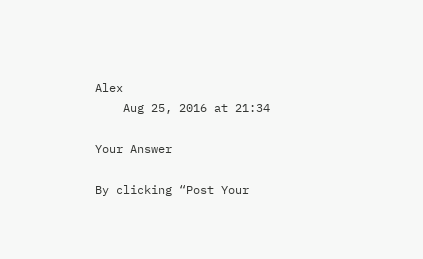Alex
    Aug 25, 2016 at 21:34

Your Answer

By clicking “Post Your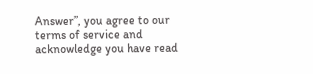Answer”, you agree to our terms of service and acknowledge you have read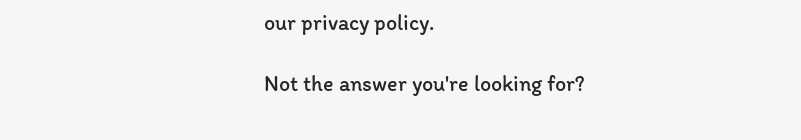our privacy policy.

Not the answer you're looking for?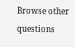Browse other questions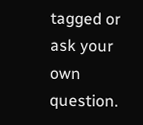tagged or ask your own question.